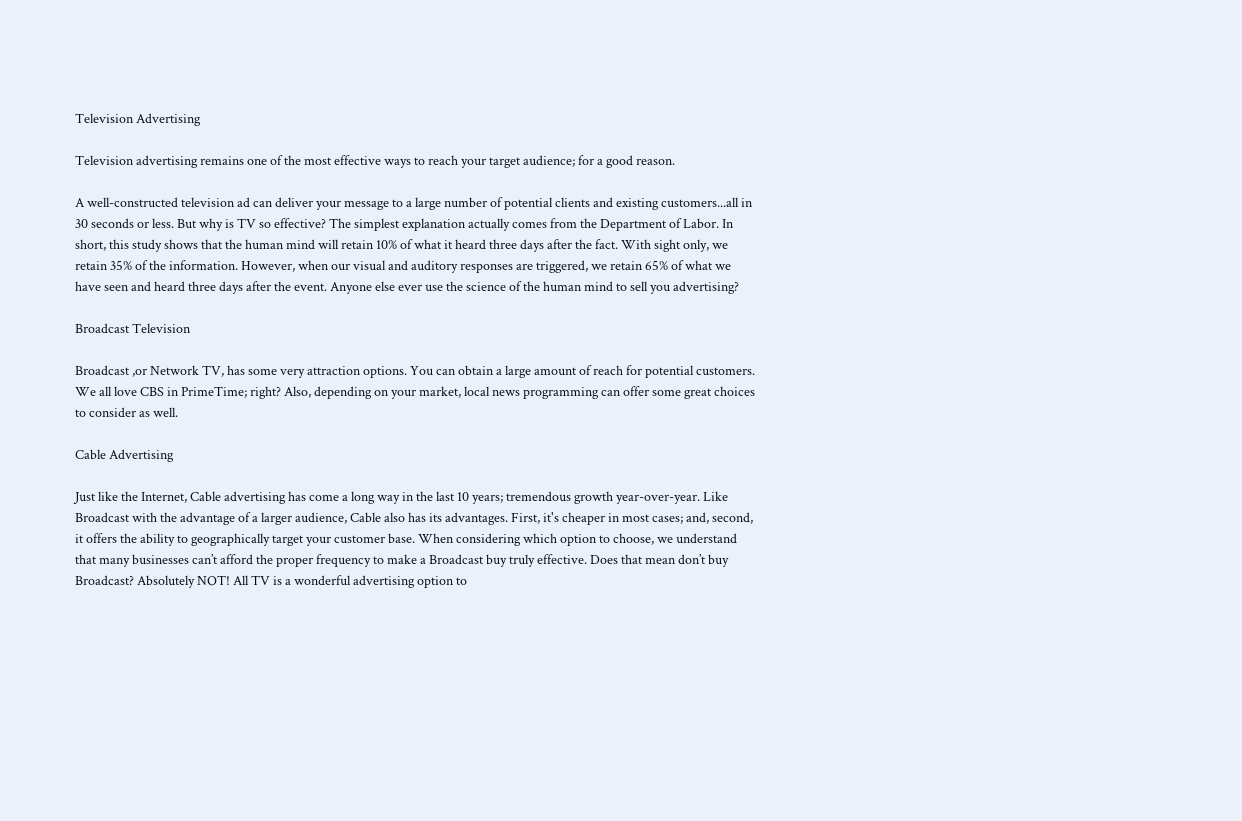Television Advertising

Television advertising remains one of the most effective ways to reach your target audience; for a good reason.

A well-constructed television ad can deliver your message to a large number of potential clients and existing customers...all in 30 seconds or less. But why is TV so effective? The simplest explanation actually comes from the Department of Labor. In short, this study shows that the human mind will retain 10% of what it heard three days after the fact. With sight only, we retain 35% of the information. However, when our visual and auditory responses are triggered, we retain 65% of what we have seen and heard three days after the event. Anyone else ever use the science of the human mind to sell you advertising?

Broadcast Television

Broadcast ,or Network TV, has some very attraction options. You can obtain a large amount of reach for potential customers. We all love CBS in PrimeTime; right? Also, depending on your market, local news programming can offer some great choices to consider as well.

Cable Advertising

Just like the Internet, Cable advertising has come a long way in the last 10 years; tremendous growth year-over-year. Like Broadcast with the advantage of a larger audience, Cable also has its advantages. First, it's cheaper in most cases; and, second, it offers the ability to geographically target your customer base. When considering which option to choose, we understand that many businesses can’t afford the proper frequency to make a Broadcast buy truly effective. Does that mean don’t buy Broadcast? Absolutely NOT! All TV is a wonderful advertising option to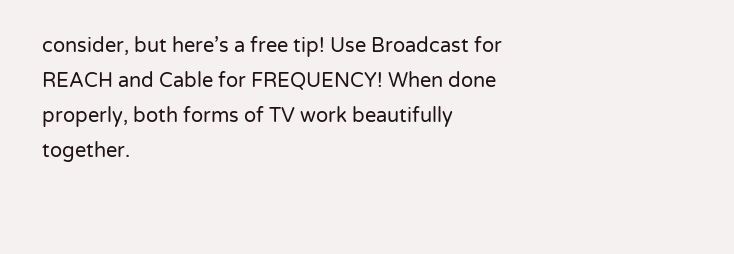consider, but here’s a free tip! Use Broadcast for REACH and Cable for FREQUENCY! When done properly, both forms of TV work beautifully together.